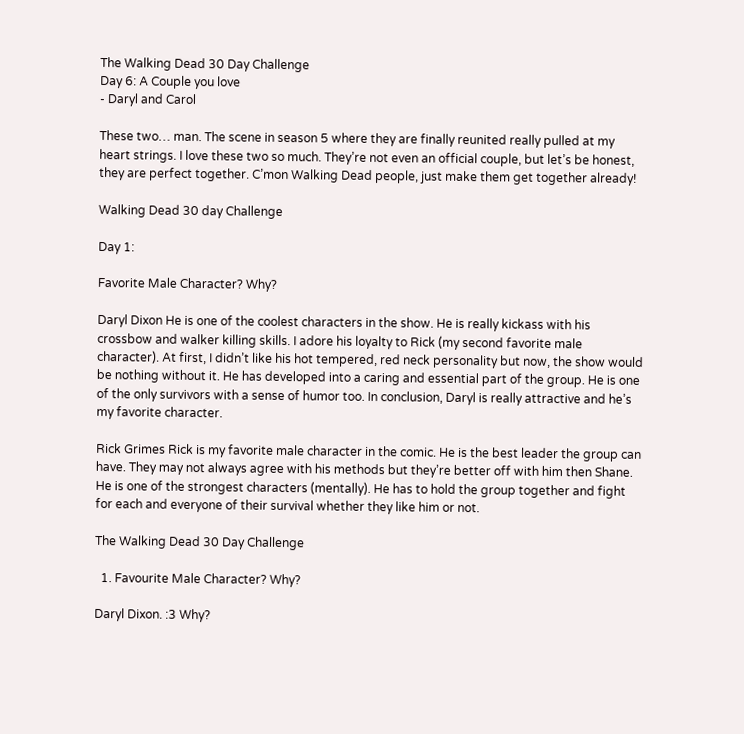The Walking Dead 30 Day Challenge
Day 6: A Couple you love
- Daryl and Carol

These two… man. The scene in season 5 where they are finally reunited really pulled at my heart strings. I love these two so much. They’re not even an official couple, but let’s be honest, they are perfect together. C’mon Walking Dead people, just make them get together already!

Walking Dead 30 day Challenge

Day 1:

Favorite Male Character? Why?

Daryl Dixon He is one of the coolest characters in the show. He is really kickass with his crossbow and walker killing skills. I adore his loyalty to Rick (my second favorite male character). At first, I didn’t like his hot tempered, red neck personality but now, the show would be nothing without it. He has developed into a caring and essential part of the group. He is one of the only survivors with a sense of humor too. In conclusion, Daryl is really attractive and he’s my favorite character.

Rick Grimes Rick is my favorite male character in the comic. He is the best leader the group can have. They may not always agree with his methods but they’re better off with him then Shane. He is one of the strongest characters (mentally). He has to hold the group together and fight for each and everyone of their survival whether they like him or not.

The Walking Dead 30 Day Challenge

  1. Favourite Male Character? Why?

Daryl Dixon. :3 Why?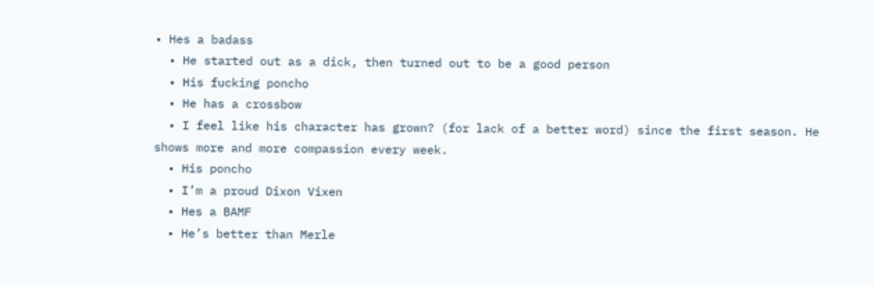• Hes a badass
  • He started out as a dick, then turned out to be a good person
  • His fucking poncho
  • He has a crossbow
  • I feel like his character has grown? (for lack of a better word) since the first season. He shows more and more compassion every week.
  • His poncho
  • I’m a proud Dixon Vixen
  • Hes a BAMF
  • He’s better than Merle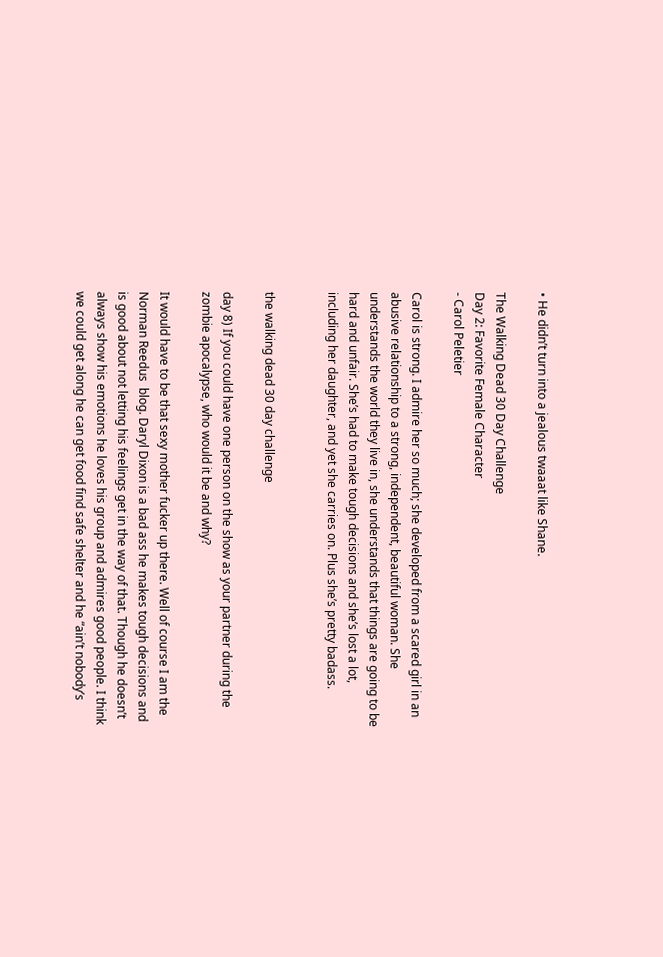• He didn’t turn into a jealous twaaat like Shane.

The Walking Dead 30 Day Challenge
Day 2: Favorite Female Character
- Carol Peletier

Carol is strong. I admire her so much; she developed from a scared girl in an abusive relationship to a strong, independent, beautiful woman. She understands the world they live in, she understands that things are going to be hard and unfair. She’s had to make tough decisions and she’s lost a lot, including her daughter, and yet she carries on. Plus she’s pretty badass.


the walking dead 30 day challenge

day 8) If you could have one person on the show as your partner during the zombie apocalypse, who would it be and why?

It would have to be that sexy mother fucker up there. Well of course I am the Norman Reedus  blog. Daryl Dixon is a bad ass he makes tough decisions and is good about not letting his feelings get in the way of that. Though he doesn’t always show his emotions he loves his group and admires good people. I think we could get along he can get food find safe shelter and he “ain’t nobody’s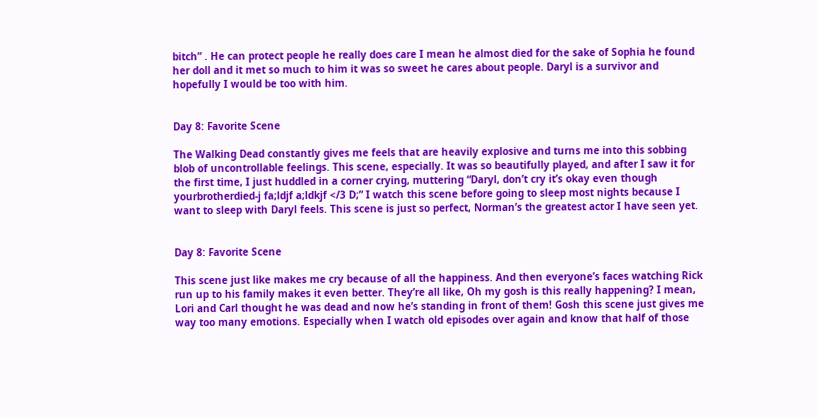bitch” . He can protect people he really does care I mean he almost died for the sake of Sophia he found her doll and it met so much to him it was so sweet he cares about people. Daryl is a survivor and hopefully I would be too with him.


Day 8: Favorite Scene

The Walking Dead constantly gives me feels that are heavily explosive and turns me into this sobbing blob of uncontrollable feelings. This scene, especially. It was so beautifully played, and after I saw it for the first time, I just huddled in a corner crying, muttering “Daryl, don’t cry it’s okay even though yourbrotherdied-j fa;ldjf a;ldkjf </3 D;” I watch this scene before going to sleep most nights because I want to sleep with Daryl feels. This scene is just so perfect, Norman’s the greatest actor I have seen yet.


Day 8: Favorite Scene

This scene just like makes me cry because of all the happiness. And then everyone’s faces watching Rick run up to his family makes it even better. They’re all like, Oh my gosh is this really happening? I mean, Lori and Carl thought he was dead and now he’s standing in front of them! Gosh this scene just gives me way too many emotions. Especially when I watch old episodes over again and know that half of those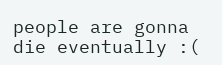people are gonna die eventually :(